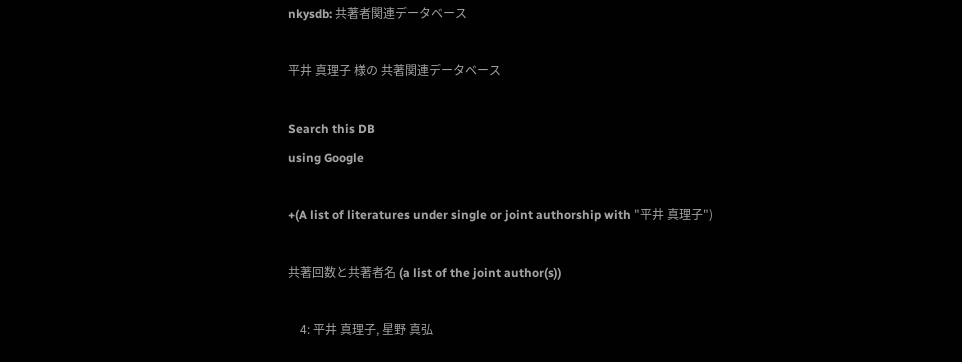nkysdb: 共著者関連データベース

平井 真理子 様の 共著関連データベース

Search this DB
using Google

+(A list of literatures under single or joint authorship with "平井 真理子")

共著回数と共著者名 (a list of the joint author(s))

    4: 平井 真理子, 星野 真弘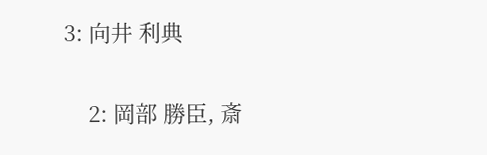3: 向井 利典

    2: 岡部 勝臣, 斎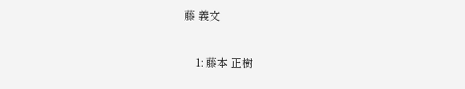藤 義文

    1: 藤本 正樹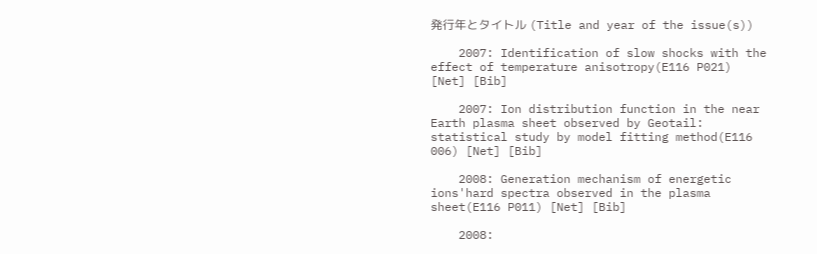発行年とタイトル (Title and year of the issue(s))

    2007: Identification of slow shocks with the effect of temperature anisotropy(E116 P021) [Net] [Bib]

    2007: Ion distribution function in the near Earth plasma sheet observed by Geotail: statistical study by model fitting method(E116 006) [Net] [Bib]

    2008: Generation mechanism of energetic ions'hard spectra observed in the plasma sheet(E116 P011) [Net] [Bib]

    2008: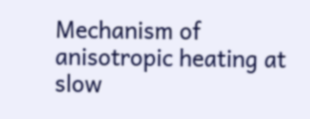Mechanism of anisotropic heating at slow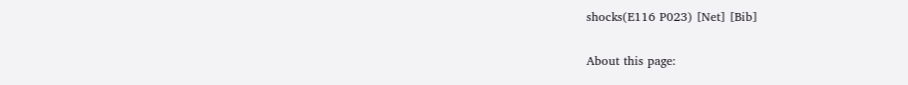shocks(E116 P023) [Net] [Bib]

About this page: